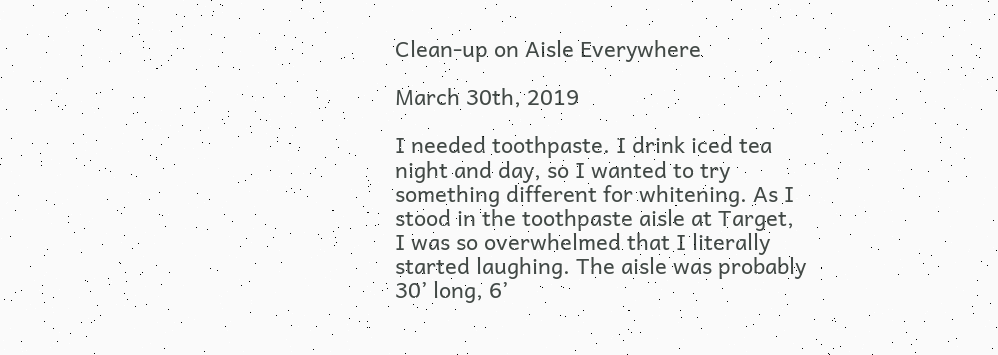Clean-up on Aisle Everywhere

March 30th, 2019

I needed toothpaste. I drink iced tea night and day, so I wanted to try something different for whitening. As I stood in the toothpaste aisle at Target, I was so overwhelmed that I literally started laughing. The aisle was probably 30’ long, 6’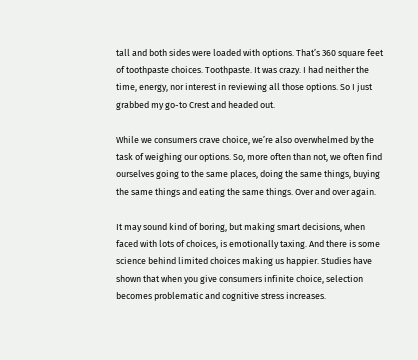tall and both sides were loaded with options. That’s 360 square feet of toothpaste choices. Toothpaste. It was crazy. I had neither the time, energy, nor interest in reviewing all those options. So I just grabbed my go-to Crest and headed out.

While we consumers crave choice, we’re also overwhelmed by the task of weighing our options. So, more often than not, we often find ourselves going to the same places, doing the same things, buying the same things and eating the same things. Over and over again.

It may sound kind of boring, but making smart decisions, when faced with lots of choices, is emotionally taxing. And there is some science behind limited choices making us happier. Studies have shown that when you give consumers infinite choice, selection becomes problematic and cognitive stress increases.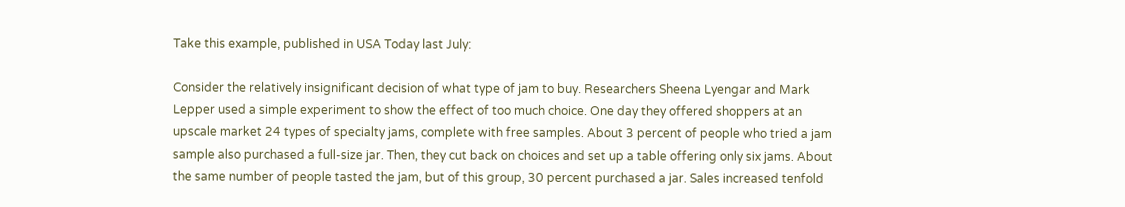Take this example, published in USA Today last July:

Consider the relatively insignificant decision of what type of jam to buy. Researchers Sheena Lyengar and Mark Lepper used a simple experiment to show the effect of too much choice. One day they offered shoppers at an upscale market 24 types of specialty jams, complete with free samples. About 3 percent of people who tried a jam sample also purchased a full-size jar. Then, they cut back on choices and set up a table offering only six jams. About the same number of people tasted the jam, but of this group, 30 percent purchased a jar. Sales increased tenfold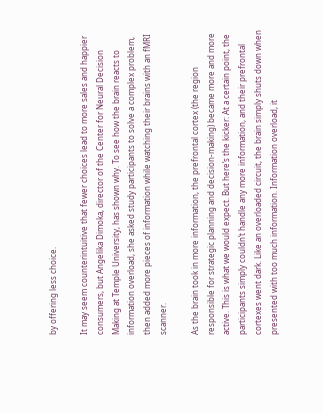by offering less choice.

It may seem counterintuitive that fewer choices lead to more sales and happier consumers, but Angelika Dimoka, director of the Center for Neural Decision Making at Temple University, has shown why. To see how the brain reacts to information overload, she asked study participants to solve a complex problem, then added more pieces of information while watching their brains with an fMRI scanner.

As the brain took in more information, the prefrontal cortex (the region responsible for strategic planning and decision-making) became more and more active. This is what we would expect. But here’s the kicker: At a certain point, the participants simply couldn’t handle any more information, and their prefrontal cortexes went dark. Like an overloaded circuit, the brain simply shuts down when presented with too much information. Information overload, it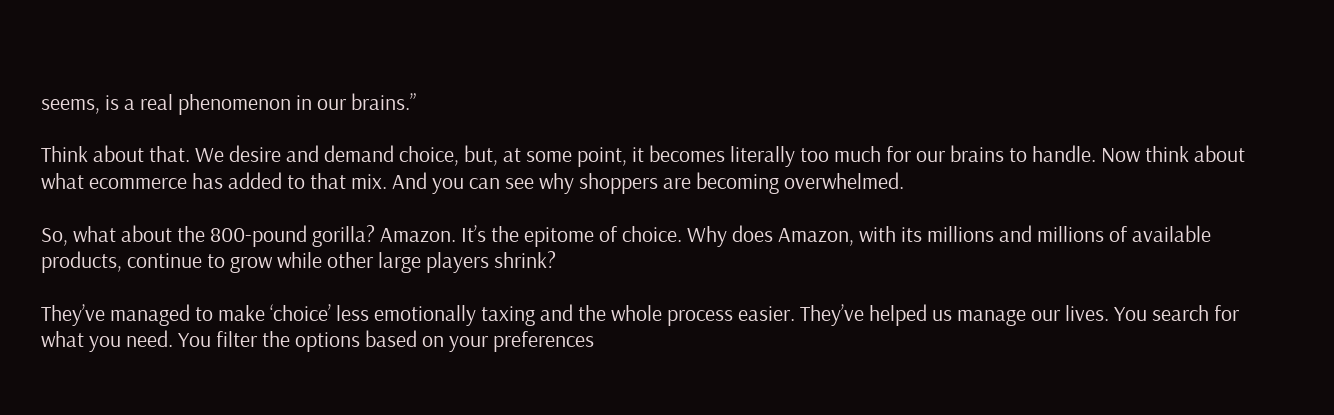seems, is a real phenomenon in our brains.”

Think about that. We desire and demand choice, but, at some point, it becomes literally too much for our brains to handle. Now think about what ecommerce has added to that mix. And you can see why shoppers are becoming overwhelmed.

So, what about the 800-pound gorilla? Amazon. It’s the epitome of choice. Why does Amazon, with its millions and millions of available products, continue to grow while other large players shrink?

They’ve managed to make ‘choice’ less emotionally taxing and the whole process easier. They’ve helped us manage our lives. You search for what you need. You filter the options based on your preferences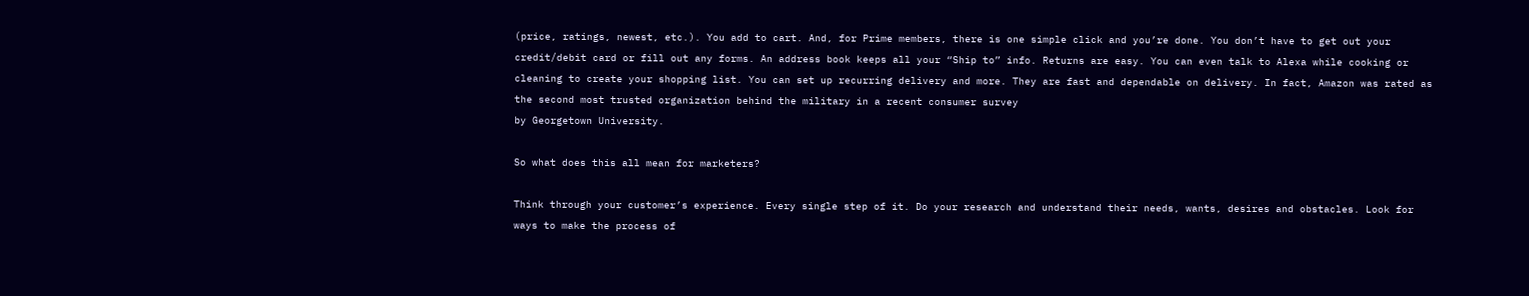(price, ratings, newest, etc.). You add to cart. And, for Prime members, there is one simple click and you’re done. You don’t have to get out your credit/debit card or fill out any forms. An address book keeps all your “Ship to” info. Returns are easy. You can even talk to Alexa while cooking or cleaning to create your shopping list. You can set up recurring delivery and more. They are fast and dependable on delivery. In fact, Amazon was rated as the second most trusted organization behind the military in a recent consumer survey
by Georgetown University.

So what does this all mean for marketers?

Think through your customer’s experience. Every single step of it. Do your research and understand their needs, wants, desires and obstacles. Look for ways to make the process of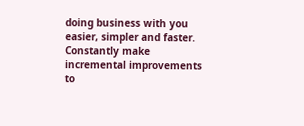doing business with you easier, simpler and faster. Constantly make incremental improvements to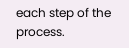each step of the process.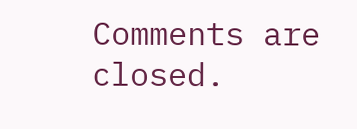Comments are closed.